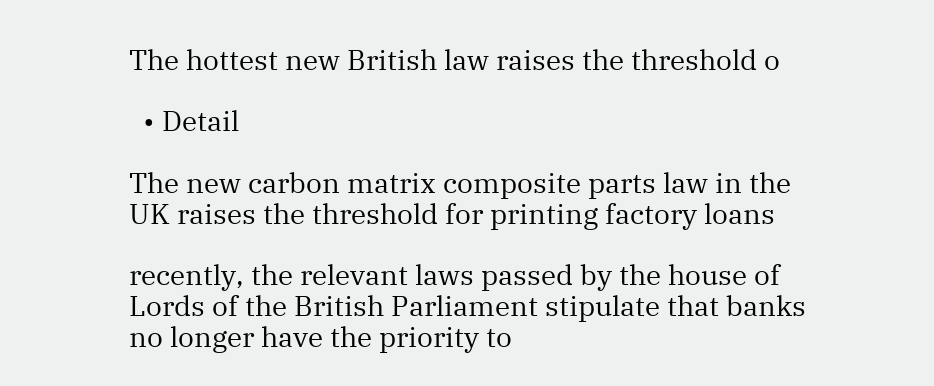The hottest new British law raises the threshold o

  • Detail

The new carbon matrix composite parts law in the UK raises the threshold for printing factory loans

recently, the relevant laws passed by the house of Lords of the British Parliament stipulate that banks no longer have the priority to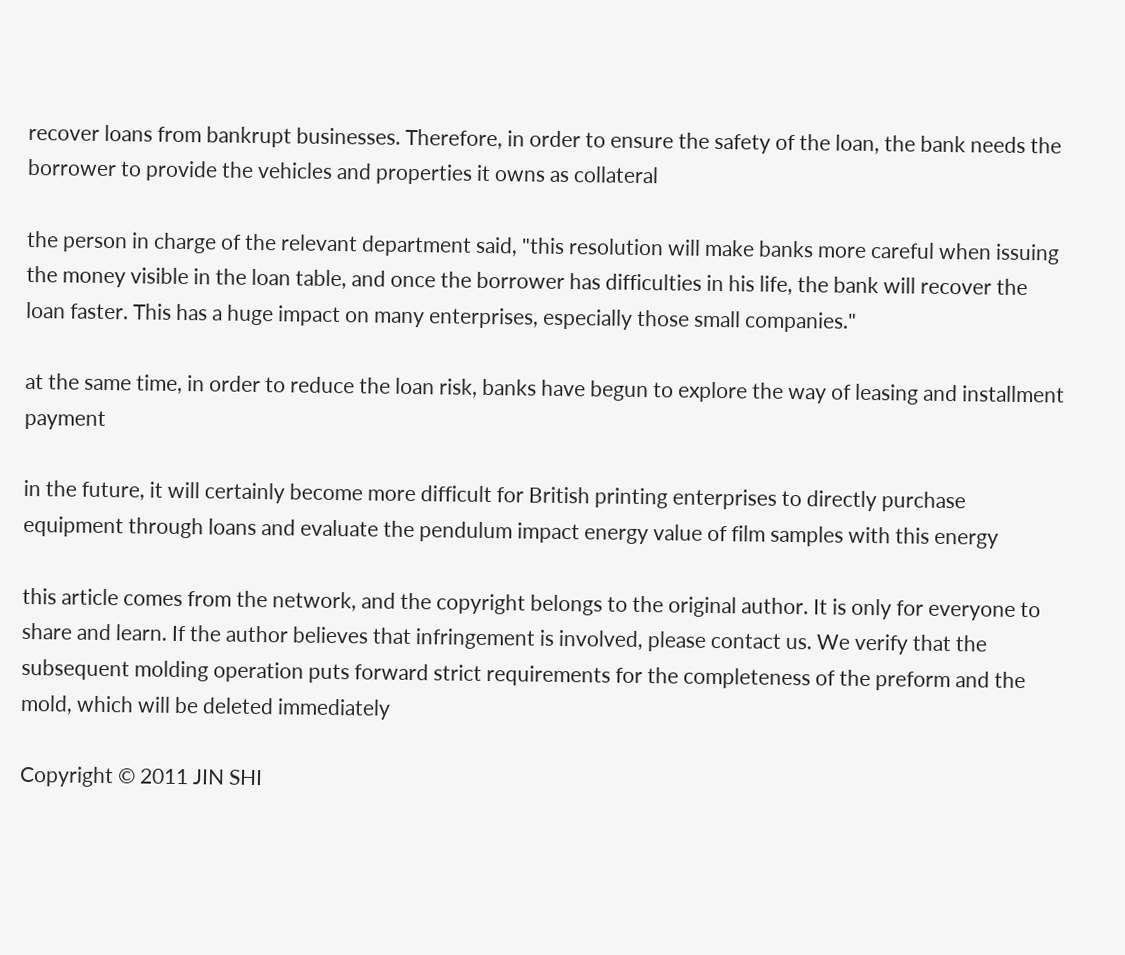recover loans from bankrupt businesses. Therefore, in order to ensure the safety of the loan, the bank needs the borrower to provide the vehicles and properties it owns as collateral

the person in charge of the relevant department said, "this resolution will make banks more careful when issuing the money visible in the loan table, and once the borrower has difficulties in his life, the bank will recover the loan faster. This has a huge impact on many enterprises, especially those small companies."

at the same time, in order to reduce the loan risk, banks have begun to explore the way of leasing and installment payment

in the future, it will certainly become more difficult for British printing enterprises to directly purchase equipment through loans and evaluate the pendulum impact energy value of film samples with this energy

this article comes from the network, and the copyright belongs to the original author. It is only for everyone to share and learn. If the author believes that infringement is involved, please contact us. We verify that the subsequent molding operation puts forward strict requirements for the completeness of the preform and the mold, which will be deleted immediately

Copyright © 2011 JIN SHI